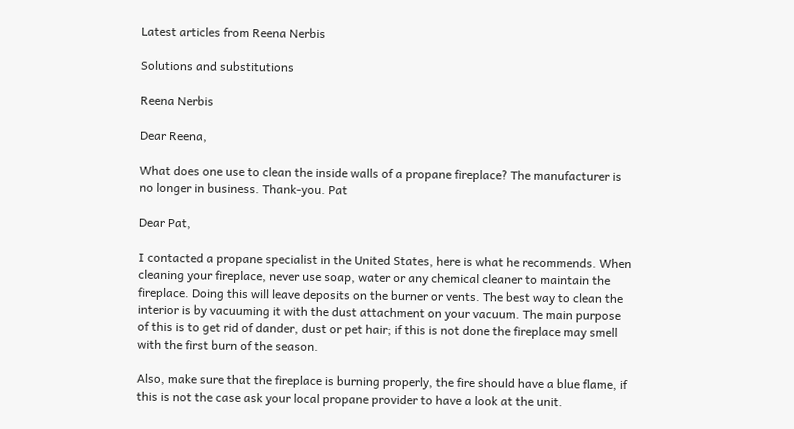Latest articles from Reena Nerbis

Solutions and substitutions

Reena Nerbis

Dear Reena,

What does one use to clean the inside walls of a propane fireplace? The manufacturer is no longer in business. Thank-you. Pat

Dear Pat,

I contacted a propane specialist in the United States, here is what he recommends. When cleaning your fireplace, never use soap, water or any chemical cleaner to maintain the fireplace. Doing this will leave deposits on the burner or vents. The best way to clean the interior is by vacuuming it with the dust attachment on your vacuum. The main purpose of this is to get rid of dander, dust or pet hair; if this is not done the fireplace may smell with the first burn of the season.

Also, make sure that the fireplace is burning properly, the fire should have a blue flame, if this is not the case ask your local propane provider to have a look at the unit.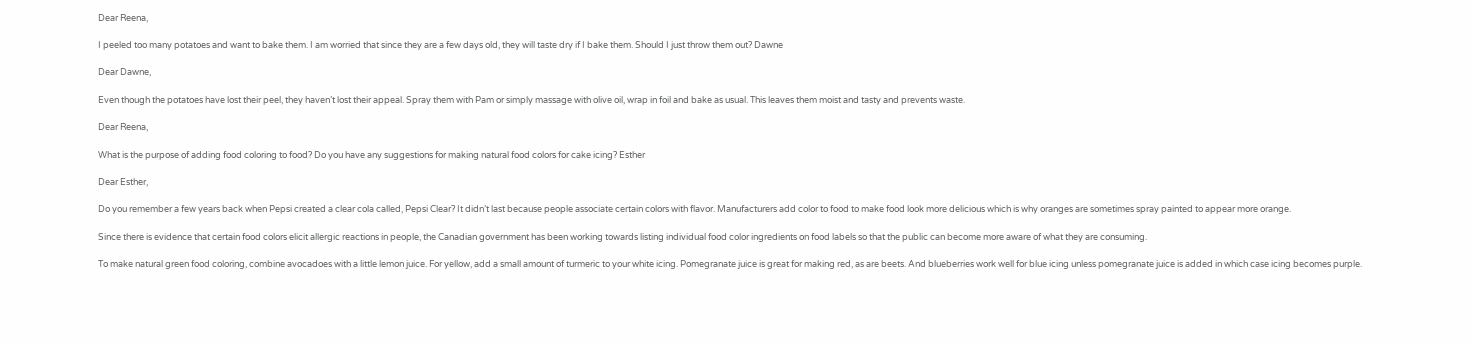Dear Reena,

I peeled too many potatoes and want to bake them. I am worried that since they are a few days old, they will taste dry if I bake them. Should I just throw them out? Dawne

Dear Dawne,

Even though the potatoes have lost their peel, they haven’t lost their appeal. Spray them with Pam or simply massage with olive oil, wrap in foil and bake as usual. This leaves them moist and tasty and prevents waste.

Dear Reena,

What is the purpose of adding food coloring to food? Do you have any suggestions for making natural food colors for cake icing? Esther

Dear Esther,

Do you remember a few years back when Pepsi created a clear cola called, Pepsi Clear? It didn’t last because people associate certain colors with flavor. Manufacturers add color to food to make food look more delicious which is why oranges are sometimes spray painted to appear more orange.

Since there is evidence that certain food colors elicit allergic reactions in people, the Canadian government has been working towards listing individual food color ingredients on food labels so that the public can become more aware of what they are consuming.

To make natural green food coloring, combine avocadoes with a little lemon juice. For yellow, add a small amount of turmeric to your white icing. Pomegranate juice is great for making red, as are beets. And blueberries work well for blue icing unless pomegranate juice is added in which case icing becomes purple.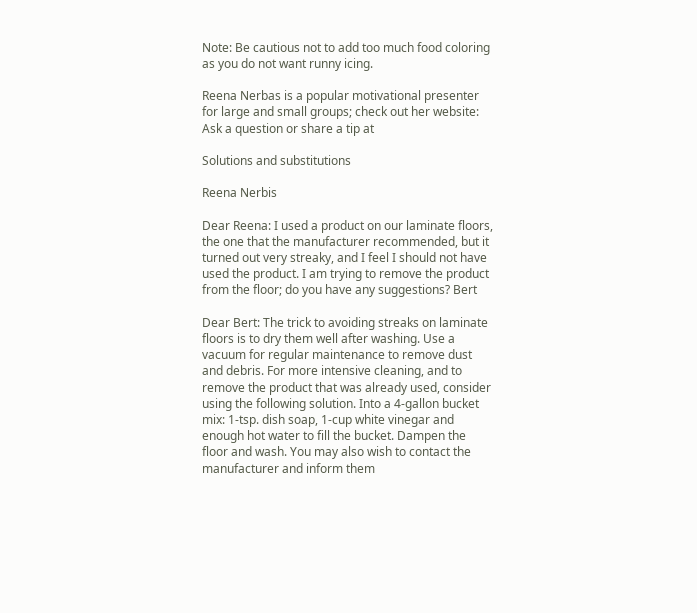Note: Be cautious not to add too much food coloring as you do not want runny icing.

Reena Nerbas is a popular motivational presenter for large and small groups; check out her website: Ask a question or share a tip at

Solutions and substitutions

Reena Nerbis

Dear Reena: I used a product on our laminate floors, the one that the manufacturer recommended, but it turned out very streaky, and I feel I should not have used the product. I am trying to remove the product from the floor; do you have any suggestions? Bert

Dear Bert: The trick to avoiding streaks on laminate floors is to dry them well after washing. Use a vacuum for regular maintenance to remove dust and debris. For more intensive cleaning, and to remove the product that was already used, consider using the following solution. Into a 4-gallon bucket mix: 1-tsp. dish soap, 1-cup white vinegar and enough hot water to fill the bucket. Dampen the floor and wash. You may also wish to contact the manufacturer and inform them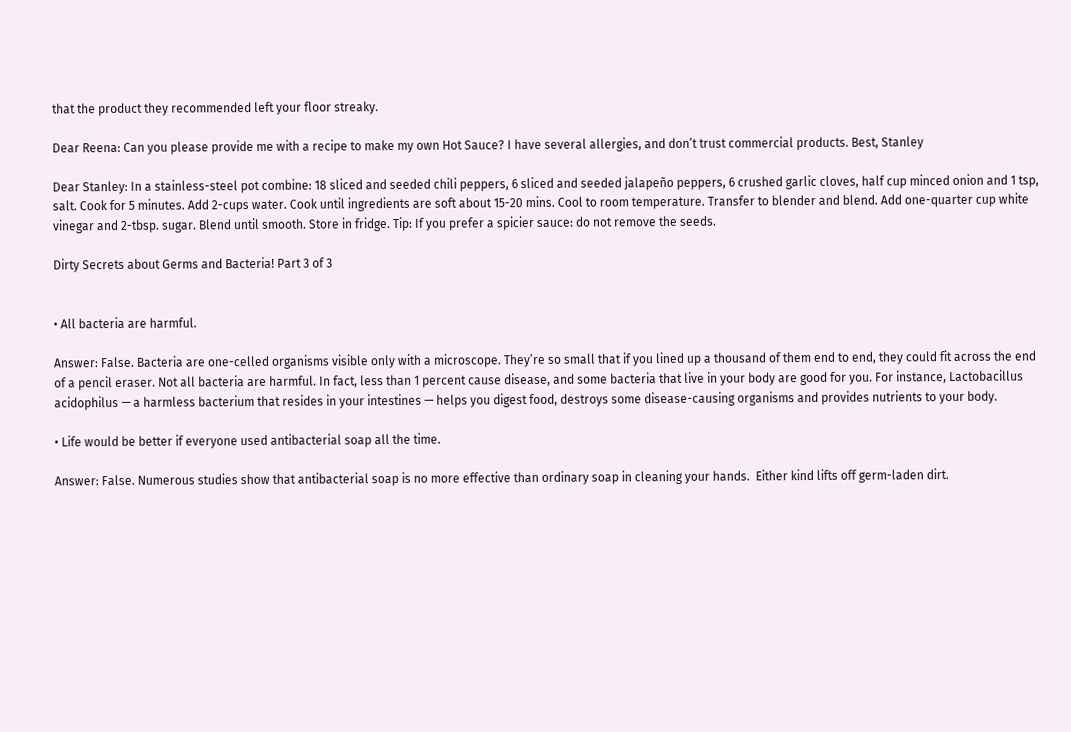that the product they recommended left your floor streaky.

Dear Reena: Can you please provide me with a recipe to make my own Hot Sauce? I have several allergies, and don’t trust commercial products. Best, Stanley

Dear Stanley: In a stainless-steel pot combine: 18 sliced and seeded chili peppers, 6 sliced and seeded jalapeño peppers, 6 crushed garlic cloves, half cup minced onion and 1 tsp, salt. Cook for 5 minutes. Add 2-cups water. Cook until ingredients are soft about 15-20 mins. Cool to room temperature. Transfer to blender and blend. Add one-quarter cup white vinegar and 2-tbsp. sugar. Blend until smooth. Store in fridge. Tip: If you prefer a spicier sauce: do not remove the seeds.

Dirty Secrets about Germs and Bacteria! Part 3 of 3


• All bacteria are harmful.

Answer: False. Bacteria are one-celled organisms visible only with a microscope. They’re so small that if you lined up a thousand of them end to end, they could fit across the end of a pencil eraser. Not all bacteria are harmful. In fact, less than 1 percent cause disease, and some bacteria that live in your body are good for you. For instance, Lactobacillus acidophilus — a harmless bacterium that resides in your intestines — helps you digest food, destroys some disease-causing organisms and provides nutrients to your body.

• Life would be better if everyone used antibacterial soap all the time.

Answer: False. Numerous studies show that antibacterial soap is no more effective than ordinary soap in cleaning your hands.  Either kind lifts off germ-laden dirt.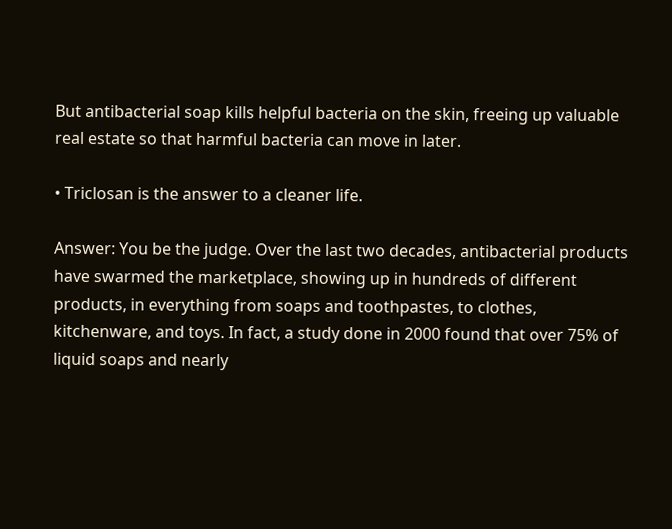But antibacterial soap kills helpful bacteria on the skin, freeing up valuable real estate so that harmful bacteria can move in later.

• Triclosan is the answer to a cleaner life.

Answer: You be the judge. Over the last two decades, antibacterial products have swarmed the marketplace, showing up in hundreds of different products, in everything from soaps and toothpastes, to clothes, kitchenware, and toys. In fact, a study done in 2000 found that over 75% of liquid soaps and nearly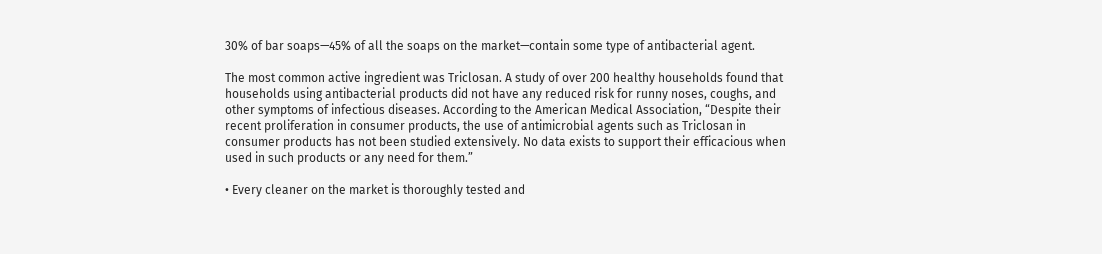30% of bar soaps—45% of all the soaps on the market—contain some type of antibacterial agent.

The most common active ingredient was Triclosan. A study of over 200 healthy households found that households using antibacterial products did not have any reduced risk for runny noses, coughs, and other symptoms of infectious diseases. According to the American Medical Association, “Despite their recent proliferation in consumer products, the use of antimicrobial agents such as Triclosan in consumer products has not been studied extensively. No data exists to support their efficacious when used in such products or any need for them.”

• Every cleaner on the market is thoroughly tested and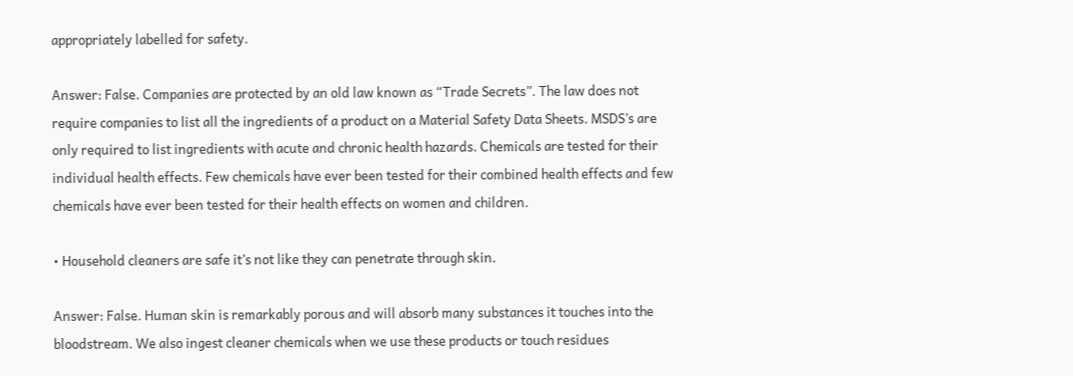appropriately labelled for safety.

Answer: False. Companies are protected by an old law known as “Trade Secrets”. The law does not require companies to list all the ingredients of a product on a Material Safety Data Sheets. MSDS’s are only required to list ingredients with acute and chronic health hazards. Chemicals are tested for their individual health effects. Few chemicals have ever been tested for their combined health effects and few chemicals have ever been tested for their health effects on women and children.

• Household cleaners are safe it’s not like they can penetrate through skin.

Answer: False. Human skin is remarkably porous and will absorb many substances it touches into the bloodstream. We also ingest cleaner chemicals when we use these products or touch residues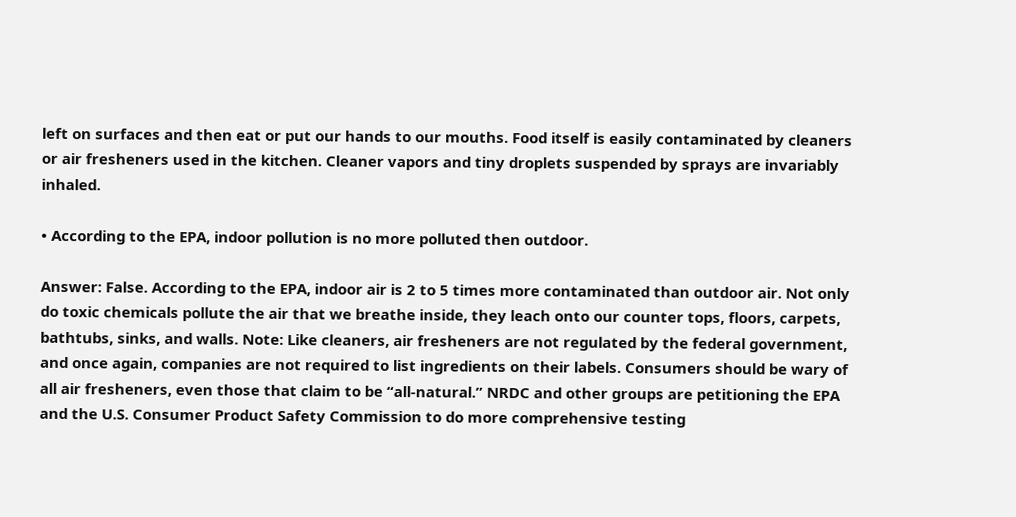left on surfaces and then eat or put our hands to our mouths. Food itself is easily contaminated by cleaners or air fresheners used in the kitchen. Cleaner vapors and tiny droplets suspended by sprays are invariably inhaled.

• According to the EPA, indoor pollution is no more polluted then outdoor.

Answer: False. According to the EPA, indoor air is 2 to 5 times more contaminated than outdoor air. Not only do toxic chemicals pollute the air that we breathe inside, they leach onto our counter tops, floors, carpets, bathtubs, sinks, and walls. Note: Like cleaners, air fresheners are not regulated by the federal government, and once again, companies are not required to list ingredients on their labels. Consumers should be wary of all air fresheners, even those that claim to be “all-natural.” NRDC and other groups are petitioning the EPA and the U.S. Consumer Product Safety Commission to do more comprehensive testing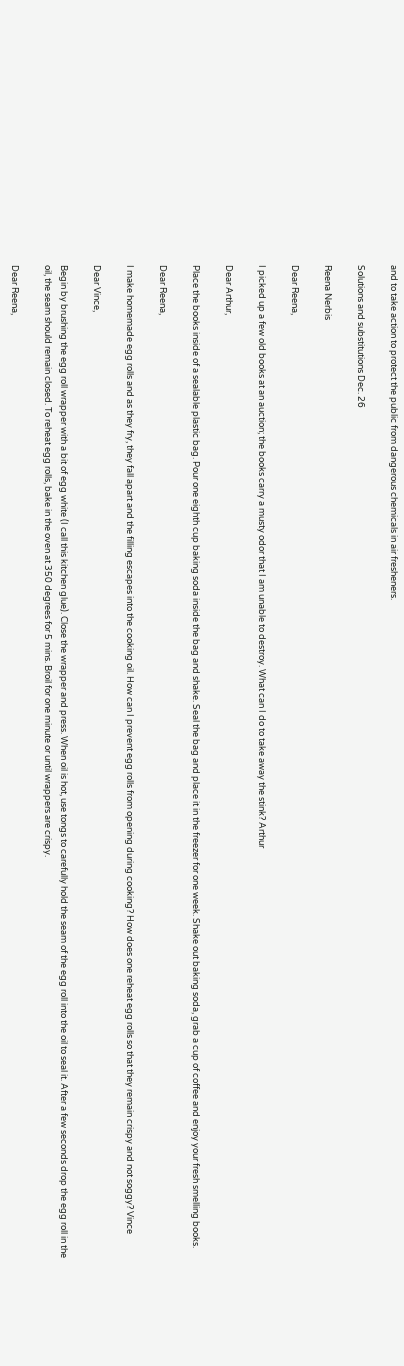and to take action to protect the public from dangerous chemicals in air fresheners.

Solutions and substitutions Dec. 26

Reena Nerbis

Dear Reena,

I picked up a few old books at an auction; the books carry a musty odor that I am unable to destroy. What can I do to take away the stink? Arthur

Dear Arthur,

Place the books inside of a sealable plastic bag. Pour one eighth cup baking soda inside the bag and shake. Seal the bag and place it in the freezer for one week. Shake out baking soda, grab a cup of coffee and enjoy your fresh smelling books.

Dear Reena,

I make homemade egg rolls and as they fry, they fall apart and the filling escapes into the cooking oil. How can I prevent egg rolls from opening during cooking? How does one reheat egg rolls so that they remain crispy and not soggy? Vince

Dear Vince,

Begin by brushing the egg roll wrapper with a bit of egg white (I call this kitchen glue). Close the wrapper and press. When oil is hot, use tongs to carefully hold the seam of the egg roll into the oil to seal it. After a few seconds drop the egg roll in the oil, the seam should remain closed. To reheat egg rolls, bake in the oven at 350 degrees for 5 mins. Broil for one minute or until wrappers are crispy.

Dear Reena,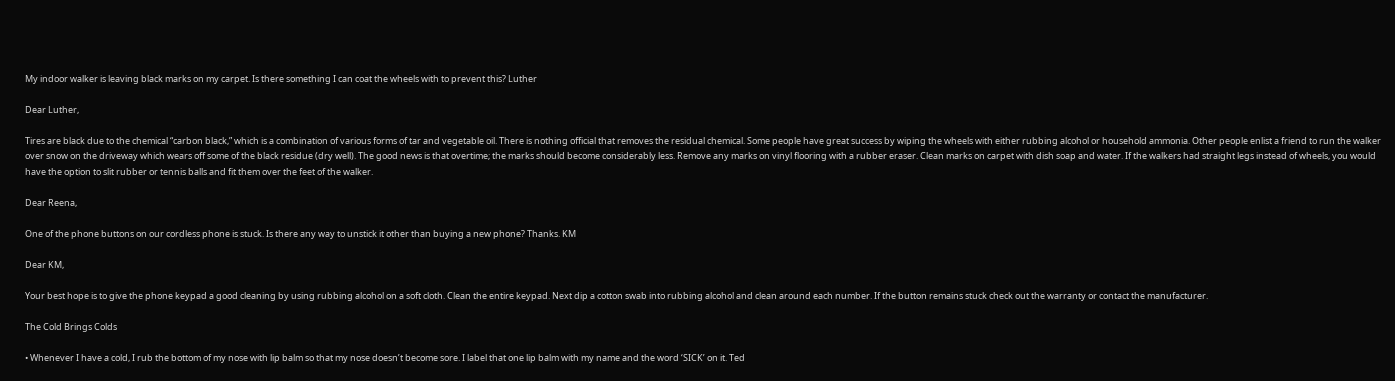My indoor walker is leaving black marks on my carpet. Is there something I can coat the wheels with to prevent this? Luther

Dear Luther,

Tires are black due to the chemical “carbon black,” which is a combination of various forms of tar and vegetable oil. There is nothing official that removes the residual chemical. Some people have great success by wiping the wheels with either rubbing alcohol or household ammonia. Other people enlist a friend to run the walker over snow on the driveway which wears off some of the black residue (dry well). The good news is that overtime; the marks should become considerably less. Remove any marks on vinyl flooring with a rubber eraser. Clean marks on carpet with dish soap and water. If the walkers had straight legs instead of wheels, you would have the option to slit rubber or tennis balls and fit them over the feet of the walker.

Dear Reena,

One of the phone buttons on our cordless phone is stuck. Is there any way to unstick it other than buying a new phone? Thanks. KM

Dear KM,

Your best hope is to give the phone keypad a good cleaning by using rubbing alcohol on a soft cloth. Clean the entire keypad. Next dip a cotton swab into rubbing alcohol and clean around each number. If the button remains stuck check out the warranty or contact the manufacturer.

The Cold Brings Colds

• Whenever I have a cold, I rub the bottom of my nose with lip balm so that my nose doesn’t become sore. I label that one lip balm with my name and the word ‘SICK’ on it. Ted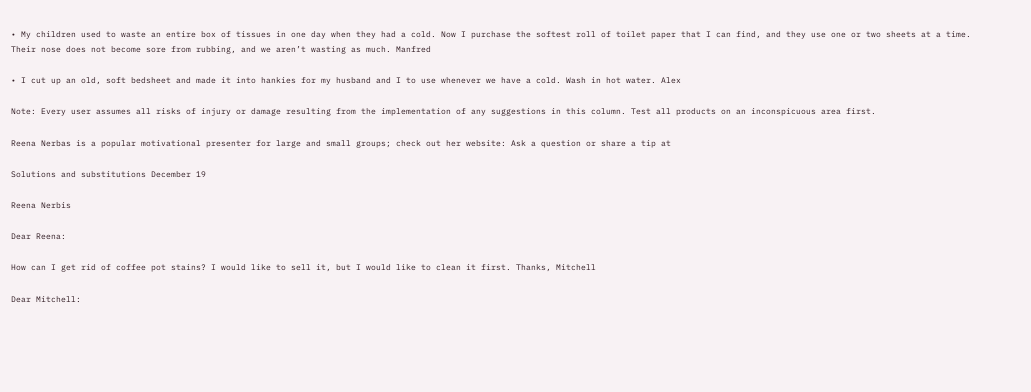• My children used to waste an entire box of tissues in one day when they had a cold. Now I purchase the softest roll of toilet paper that I can find, and they use one or two sheets at a time. Their nose does not become sore from rubbing, and we aren’t wasting as much. Manfred

• I cut up an old, soft bedsheet and made it into hankies for my husband and I to use whenever we have a cold. Wash in hot water. Alex

Note: Every user assumes all risks of injury or damage resulting from the implementation of any suggestions in this column. Test all products on an inconspicuous area first.

Reena Nerbas is a popular motivational presenter for large and small groups; check out her website: Ask a question or share a tip at

Solutions and substitutions December 19

Reena Nerbis

Dear Reena:

How can I get rid of coffee pot stains? I would like to sell it, but I would like to clean it first. Thanks, Mitchell

Dear Mitchell: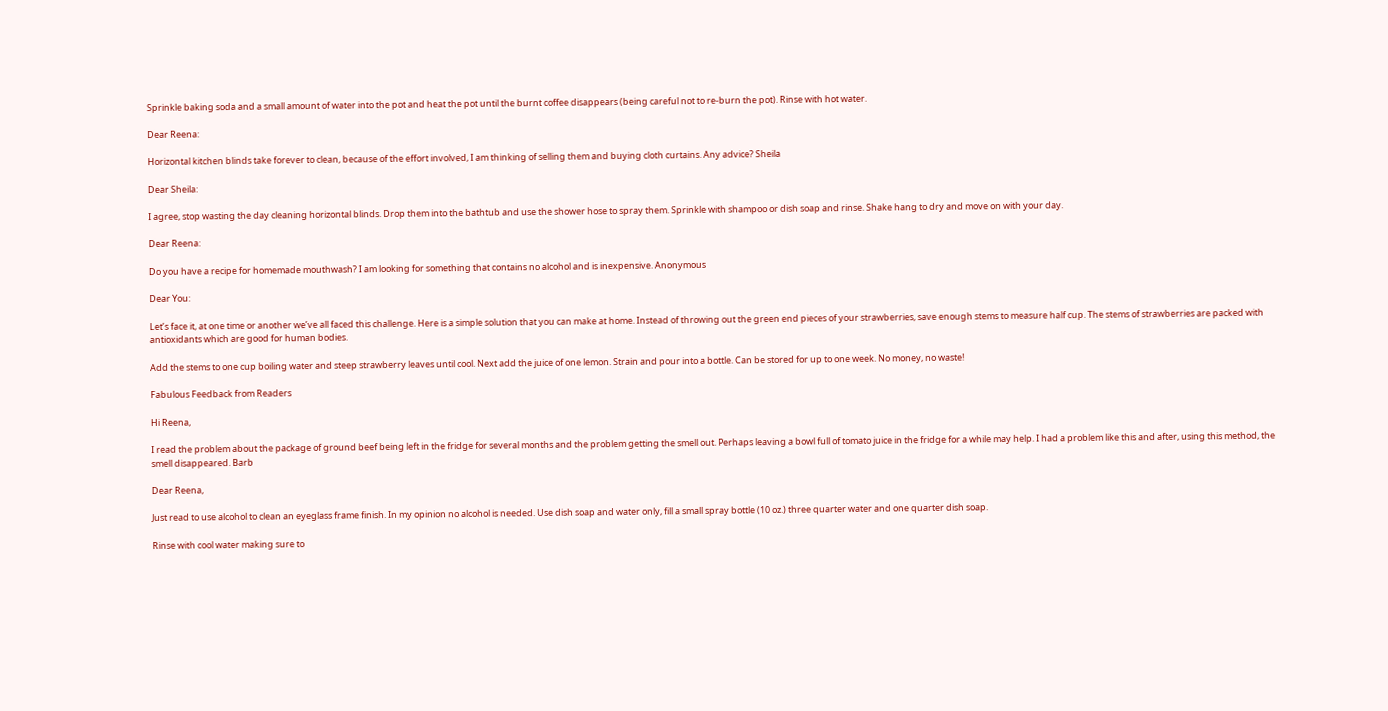Sprinkle baking soda and a small amount of water into the pot and heat the pot until the burnt coffee disappears (being careful not to re-burn the pot). Rinse with hot water.

Dear Reena:

Horizontal kitchen blinds take forever to clean, because of the effort involved, I am thinking of selling them and buying cloth curtains. Any advice? Sheila

Dear Sheila:

I agree, stop wasting the day cleaning horizontal blinds. Drop them into the bathtub and use the shower hose to spray them. Sprinkle with shampoo or dish soap and rinse. Shake hang to dry and move on with your day.

Dear Reena:

Do you have a recipe for homemade mouthwash? I am looking for something that contains no alcohol and is inexpensive. Anonymous

Dear You:

Let’s face it, at one time or another we’ve all faced this challenge. Here is a simple solution that you can make at home. Instead of throwing out the green end pieces of your strawberries, save enough stems to measure half cup. The stems of strawberries are packed with antioxidants which are good for human bodies.

Add the stems to one cup boiling water and steep strawberry leaves until cool. Next add the juice of one lemon. Strain and pour into a bottle. Can be stored for up to one week. No money, no waste!

Fabulous Feedback from Readers

Hi Reena,

I read the problem about the package of ground beef being left in the fridge for several months and the problem getting the smell out. Perhaps leaving a bowl full of tomato juice in the fridge for a while may help. I had a problem like this and after, using this method, the smell disappeared. Barb

Dear Reena,

Just read to use alcohol to clean an eyeglass frame finish. In my opinion no alcohol is needed. Use dish soap and water only, fill a small spray bottle (10 oz.) three quarter water and one quarter dish soap.

Rinse with cool water making sure to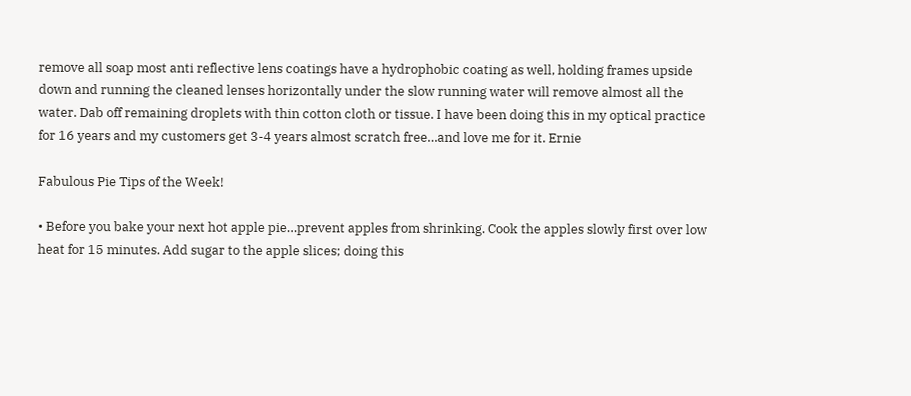remove all soap most anti reflective lens coatings have a hydrophobic coating as well, holding frames upside down and running the cleaned lenses horizontally under the slow running water will remove almost all the water. Dab off remaining droplets with thin cotton cloth or tissue. I have been doing this in my optical practice for 16 years and my customers get 3-4 years almost scratch free…and love me for it. Ernie

Fabulous Pie Tips of the Week!

• Before you bake your next hot apple pie…prevent apples from shrinking. Cook the apples slowly first over low heat for 15 minutes. Add sugar to the apple slices; doing this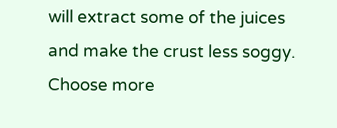will extract some of the juices and make the crust less soggy. Choose more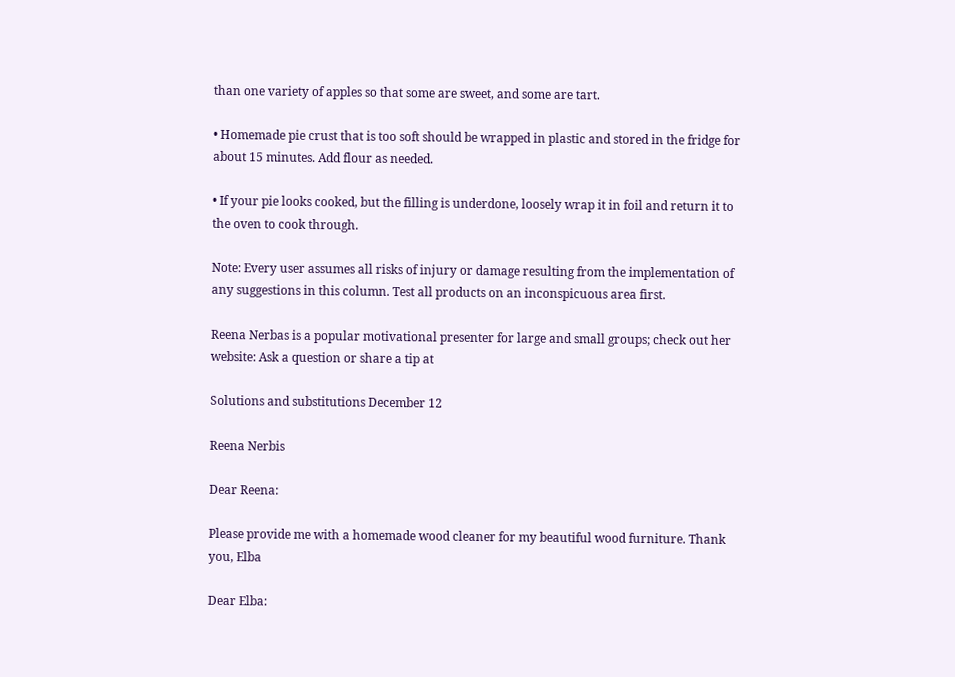than one variety of apples so that some are sweet, and some are tart.

• Homemade pie crust that is too soft should be wrapped in plastic and stored in the fridge for about 15 minutes. Add flour as needed.

• If your pie looks cooked, but the filling is underdone, loosely wrap it in foil and return it to the oven to cook through.

Note: Every user assumes all risks of injury or damage resulting from the implementation of any suggestions in this column. Test all products on an inconspicuous area first.

Reena Nerbas is a popular motivational presenter for large and small groups; check out her website: Ask a question or share a tip at

Solutions and substitutions December 12

Reena Nerbis

Dear Reena:

Please provide me with a homemade wood cleaner for my beautiful wood furniture. Thank you, Elba

Dear Elba: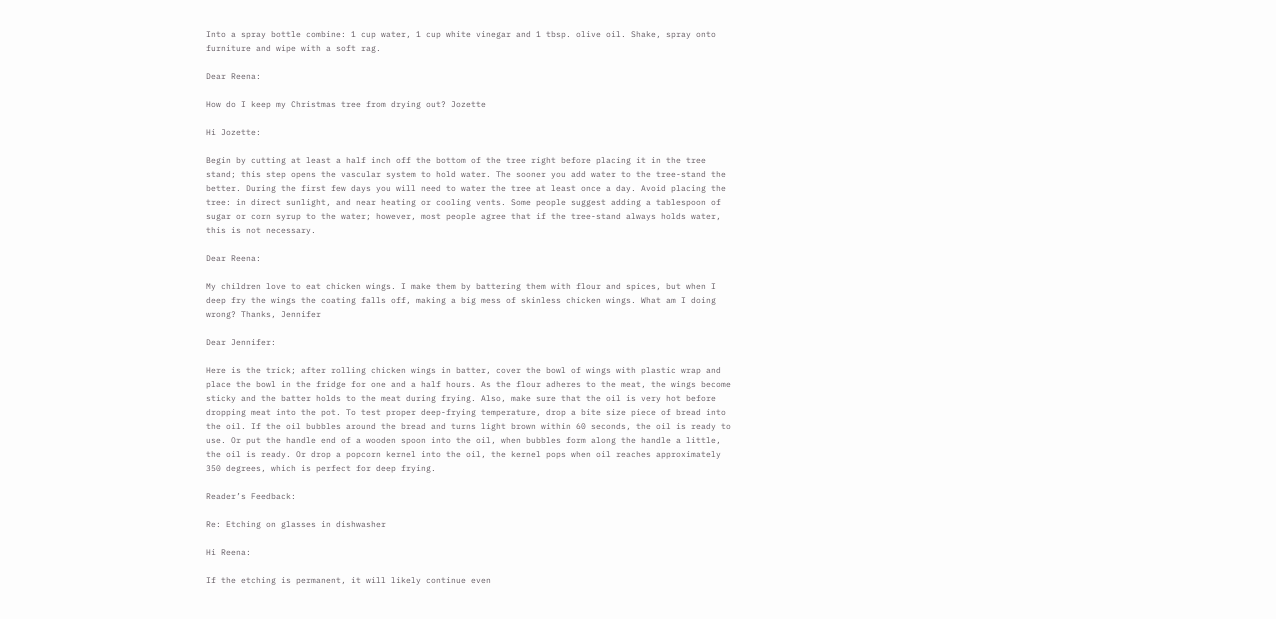Into a spray bottle combine: 1 cup water, 1 cup white vinegar and 1 tbsp. olive oil. Shake, spray onto furniture and wipe with a soft rag.

Dear Reena:

How do I keep my Christmas tree from drying out? Jozette

Hi Jozette:

Begin by cutting at least a half inch off the bottom of the tree right before placing it in the tree stand; this step opens the vascular system to hold water. The sooner you add water to the tree-stand the better. During the first few days you will need to water the tree at least once a day. Avoid placing the tree: in direct sunlight, and near heating or cooling vents. Some people suggest adding a tablespoon of sugar or corn syrup to the water; however, most people agree that if the tree-stand always holds water, this is not necessary.

Dear Reena:

My children love to eat chicken wings. I make them by battering them with flour and spices, but when I deep fry the wings the coating falls off, making a big mess of skinless chicken wings. What am I doing wrong? Thanks, Jennifer

Dear Jennifer:

Here is the trick; after rolling chicken wings in batter, cover the bowl of wings with plastic wrap and place the bowl in the fridge for one and a half hours. As the flour adheres to the meat, the wings become sticky and the batter holds to the meat during frying. Also, make sure that the oil is very hot before dropping meat into the pot. To test proper deep-frying temperature, drop a bite size piece of bread into the oil. If the oil bubbles around the bread and turns light brown within 60 seconds, the oil is ready to use. Or put the handle end of a wooden spoon into the oil, when bubbles form along the handle a little, the oil is ready. Or drop a popcorn kernel into the oil, the kernel pops when oil reaches approximately 350 degrees, which is perfect for deep frying.

Reader’s Feedback:

Re: Etching on glasses in dishwasher

Hi Reena:

If the etching is permanent, it will likely continue even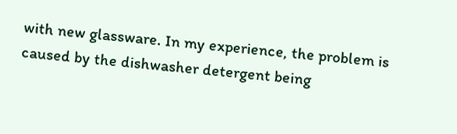with new glassware. In my experience, the problem is caused by the dishwasher detergent being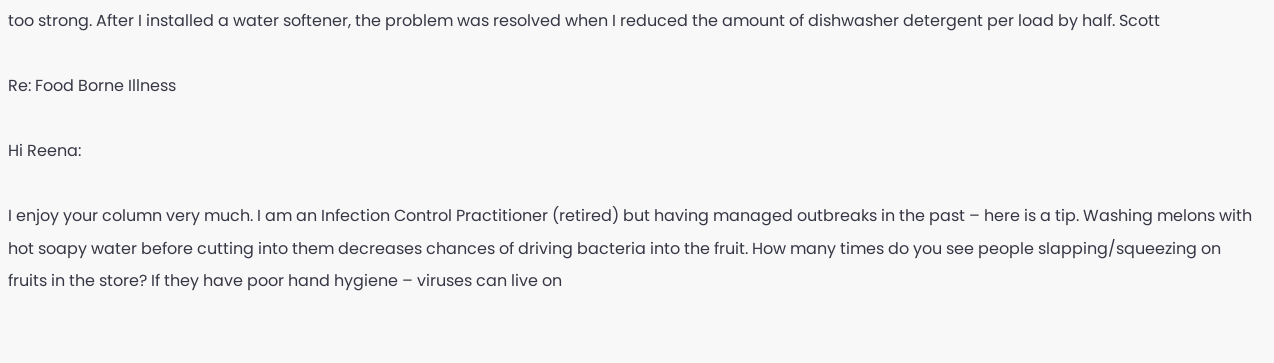too strong. After I installed a water softener, the problem was resolved when I reduced the amount of dishwasher detergent per load by half. Scott

Re: Food Borne Illness

Hi Reena:

I enjoy your column very much. I am an Infection Control Practitioner (retired) but having managed outbreaks in the past – here is a tip. Washing melons with hot soapy water before cutting into them decreases chances of driving bacteria into the fruit. How many times do you see people slapping/squeezing on fruits in the store? If they have poor hand hygiene – viruses can live on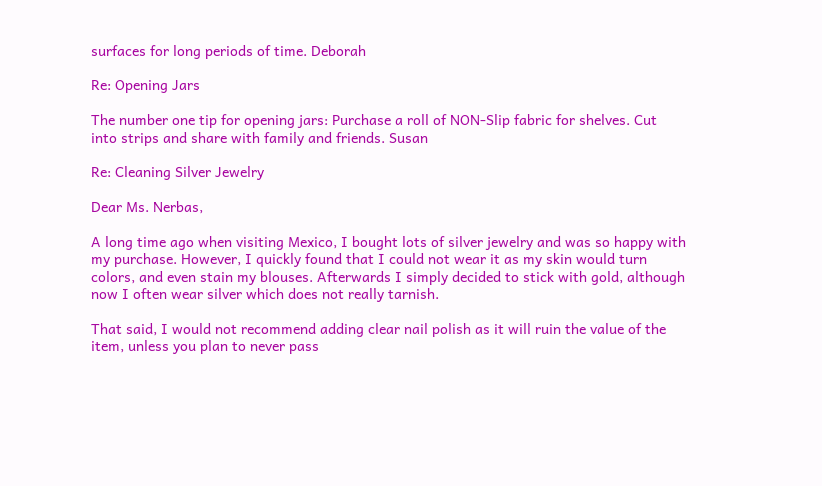surfaces for long periods of time. Deborah

Re: Opening Jars

The number one tip for opening jars: Purchase a roll of NON-Slip fabric for shelves. Cut into strips and share with family and friends. Susan

Re: Cleaning Silver Jewelry

Dear Ms. Nerbas,

A long time ago when visiting Mexico, I bought lots of silver jewelry and was so happy with my purchase. However, I quickly found that I could not wear it as my skin would turn colors, and even stain my blouses. Afterwards I simply decided to stick with gold, although now I often wear silver which does not really tarnish.

That said, I would not recommend adding clear nail polish as it will ruin the value of the item, unless you plan to never pass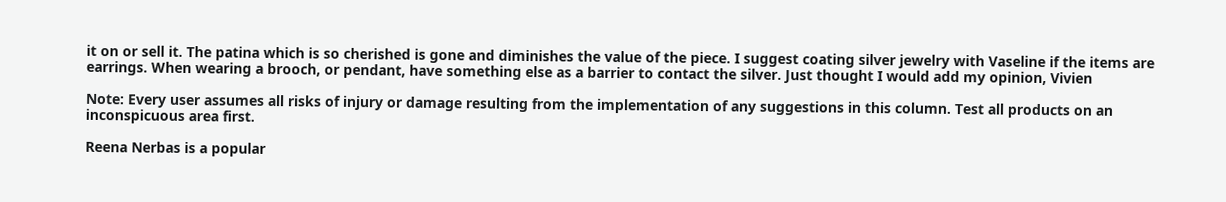it on or sell it. The patina which is so cherished is gone and diminishes the value of the piece. I suggest coating silver jewelry with Vaseline if the items are earrings. When wearing a brooch, or pendant, have something else as a barrier to contact the silver. Just thought I would add my opinion, Vivien

Note: Every user assumes all risks of injury or damage resulting from the implementation of any suggestions in this column. Test all products on an inconspicuous area first.

Reena Nerbas is a popular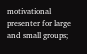motivational presenter for large and small groups;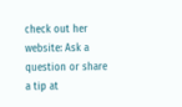check out her website: Ask a question or share a tip at